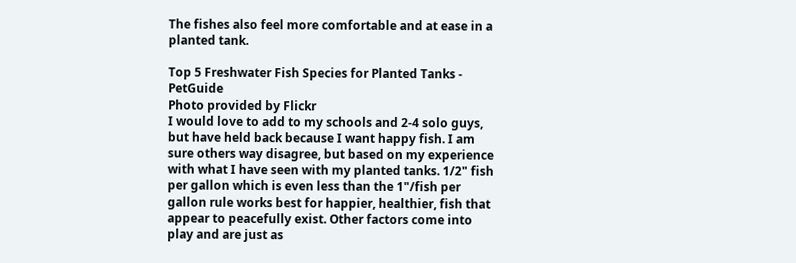The fishes also feel more comfortable and at ease in a planted tank.

Top 5 Freshwater Fish Species for Planted Tanks - PetGuide
Photo provided by Flickr
I would love to add to my schools and 2-4 solo guys, but have held back because I want happy fish. I am sure others way disagree, but based on my experience with what I have seen with my planted tanks. 1/2" fish per gallon which is even less than the 1"/fish per gallon rule works best for happier, healthier, fish that appear to peacefully exist. Other factors come into play and are just as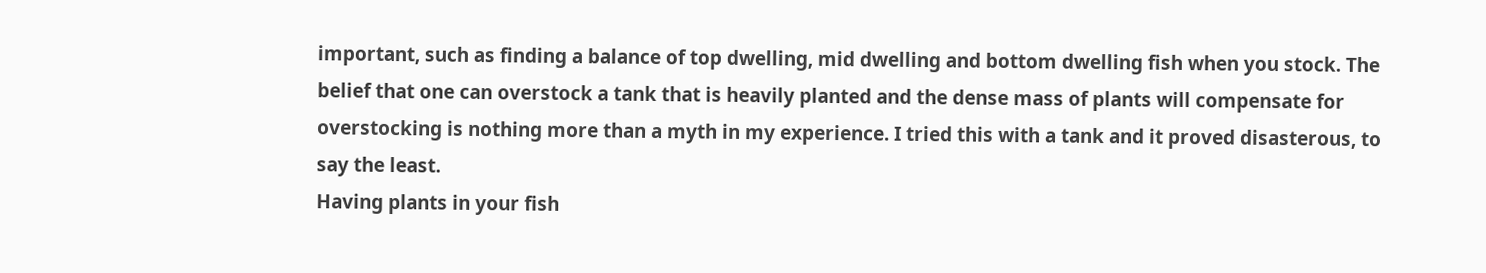important, such as finding a balance of top dwelling, mid dwelling and bottom dwelling fish when you stock. The belief that one can overstock a tank that is heavily planted and the dense mass of plants will compensate for overstocking is nothing more than a myth in my experience. I tried this with a tank and it proved disasterous, to say the least.
Having plants in your fish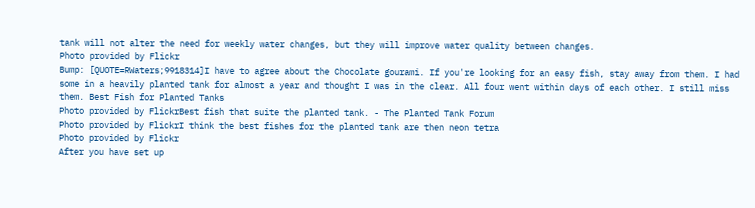tank will not alter the need for weekly water changes, but they will improve water quality between changes.
Photo provided by Flickr
Bump: [QUOTE=RWaters;9918314]I have to agree about the Chocolate gourami. If you're looking for an easy fish, stay away from them. I had some in a heavily planted tank for almost a year and thought I was in the clear. All four went within days of each other. I still miss them. Best Fish for Planted Tanks
Photo provided by FlickrBest fish that suite the planted tank. - The Planted Tank Forum
Photo provided by FlickrI think the best fishes for the planted tank are then neon tetra
Photo provided by Flickr
After you have set up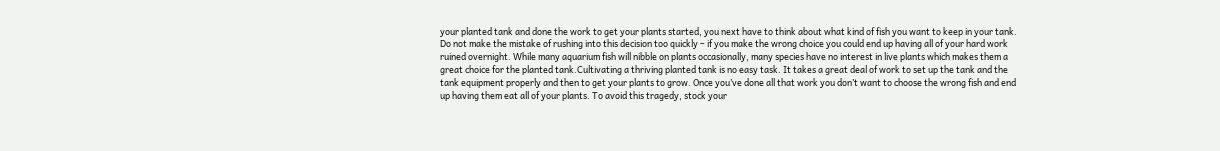your planted tank and done the work to get your plants started, you next have to think about what kind of fish you want to keep in your tank. Do not make the mistake of rushing into this decision too quickly – if you make the wrong choice you could end up having all of your hard work ruined overnight. While many aquarium fish will nibble on plants occasionally, many species have no interest in live plants which makes them a great choice for the planted tank.Cultivating a thriving planted tank is no easy task. It takes a great deal of work to set up the tank and the tank equipment properly and then to get your plants to grow. Once you’ve done all that work you don’t want to choose the wrong fish and end up having them eat all of your plants. To avoid this tragedy, stock your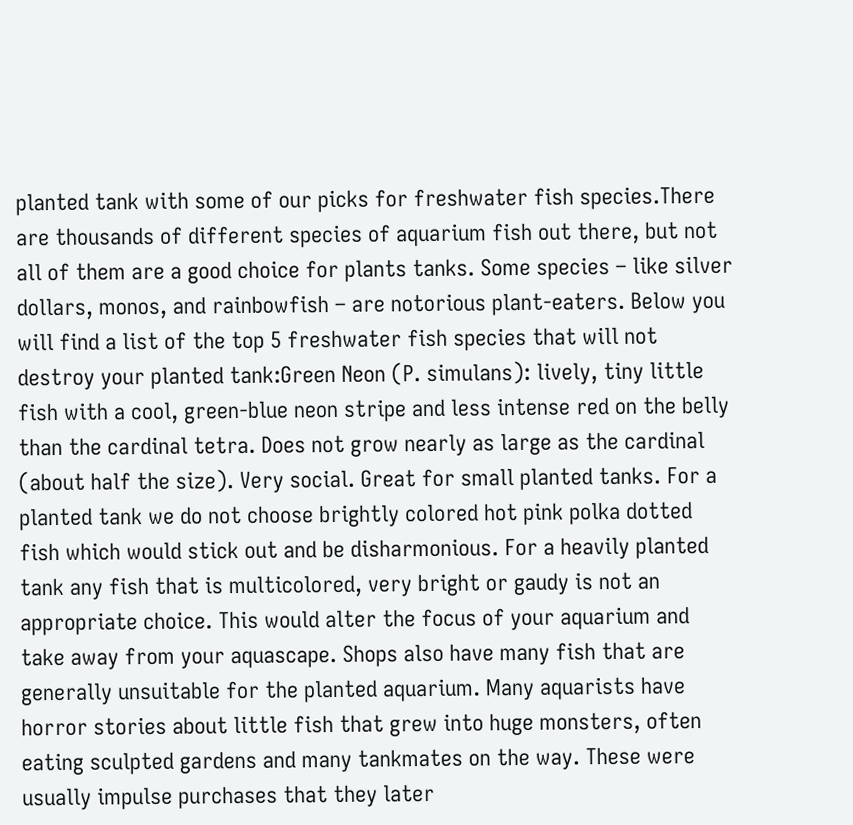planted tank with some of our picks for freshwater fish species.There are thousands of different species of aquarium fish out there, but not all of them are a good choice for plants tanks. Some species – like silver dollars, monos, and rainbowfish – are notorious plant-eaters. Below you will find a list of the top 5 freshwater fish species that will not destroy your planted tank:Green Neon (P. simulans): lively, tiny little fish with a cool, green-blue neon stripe and less intense red on the belly than the cardinal tetra. Does not grow nearly as large as the cardinal (about half the size). Very social. Great for small planted tanks. For a planted tank we do not choose brightly colored hot pink polka dotted fish which would stick out and be disharmonious. For a heavily planted tank any fish that is multicolored, very bright or gaudy is not an appropriate choice. This would alter the focus of your aquarium and take away from your aquascape. Shops also have many fish that are generally unsuitable for the planted aquarium. Many aquarists have horror stories about little fish that grew into huge monsters, often eating sculpted gardens and many tankmates on the way. These were usually impulse purchases that they later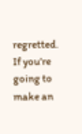regretted. If you’re going to make an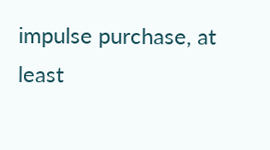impulse purchase, at least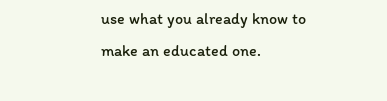use what you already know to make an educated one.